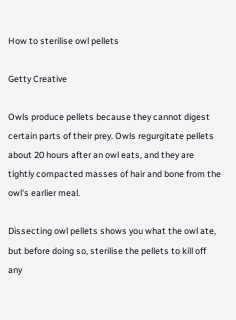How to sterilise owl pellets

Getty Creative

Owls produce pellets because they cannot digest certain parts of their prey. Owls regurgitate pellets about 20 hours after an owl eats, and they are tightly compacted masses of hair and bone from the owl's earlier meal.

Dissecting owl pellets shows you what the owl ate, but before doing so, sterilise the pellets to kill off any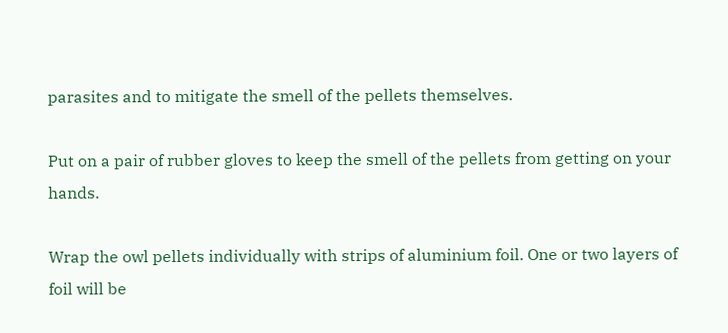parasites and to mitigate the smell of the pellets themselves.

Put on a pair of rubber gloves to keep the smell of the pellets from getting on your hands.

Wrap the owl pellets individually with strips of aluminium foil. One or two layers of foil will be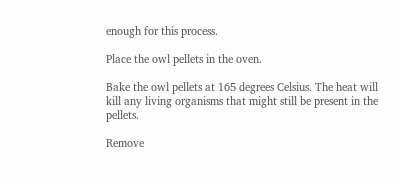enough for this process.

Place the owl pellets in the oven.

Bake the owl pellets at 165 degrees Celsius. The heat will kill any living organisms that might still be present in the pellets.

Remove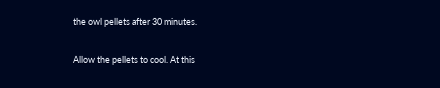the owl pellets after 30 minutes.

Allow the pellets to cool. At this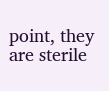point, they are sterile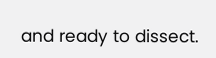and ready to dissect.